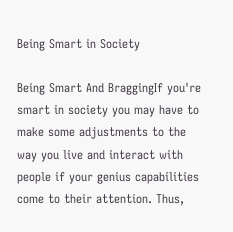Being Smart in Society

Being Smart And BraggingIf you're smart in society you may have to make some adjustments to the way you live and interact with people if your genius capabilities come to their attention. Thus,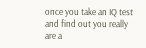once you take an IQ test and find out you really are a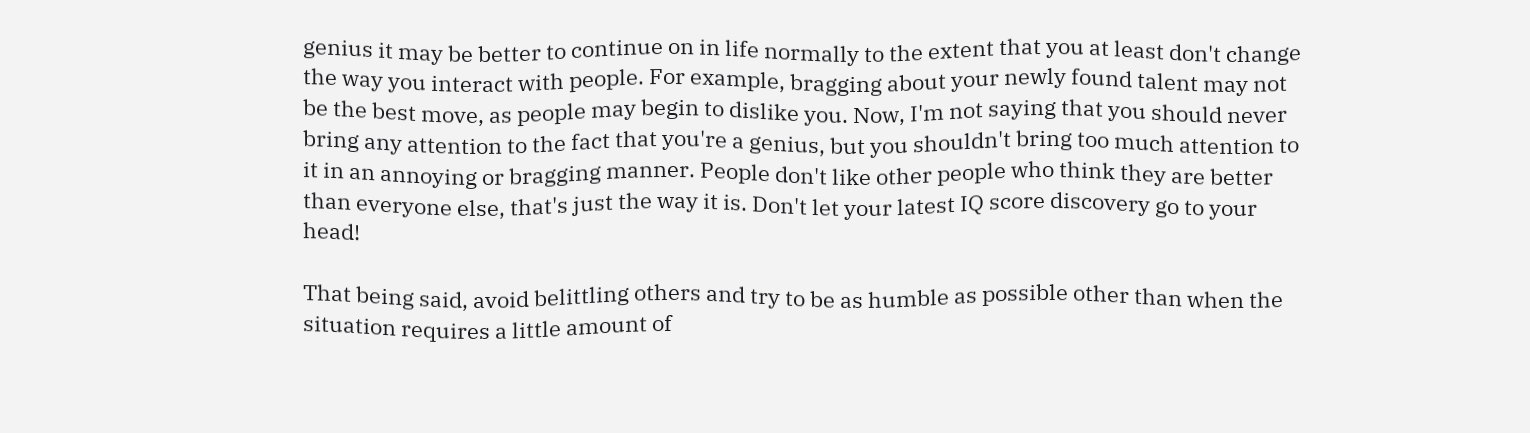genius it may be better to continue on in life normally to the extent that you at least don't change the way you interact with people. For example, bragging about your newly found talent may not be the best move, as people may begin to dislike you. Now, I'm not saying that you should never bring any attention to the fact that you're a genius, but you shouldn't bring too much attention to it in an annoying or bragging manner. People don't like other people who think they are better than everyone else, that's just the way it is. Don't let your latest IQ score discovery go to your head!

That being said, avoid belittling others and try to be as humble as possible other than when the situation requires a little amount of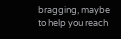bragging, maybe to help you reach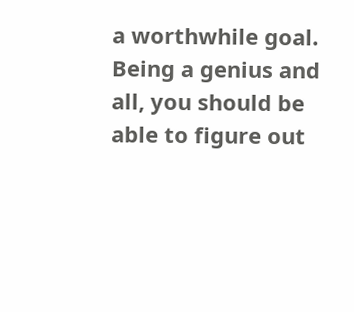a worthwhile goal. Being a genius and all, you should be able to figure out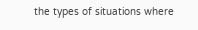the types of situations where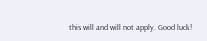this will and will not apply. Good luck!